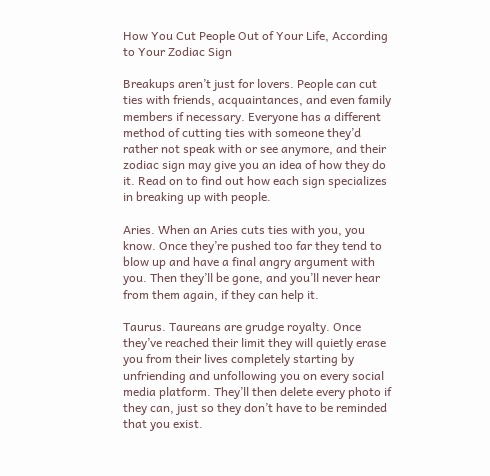How You Cut People Out of Your Life, According to Your Zodiac Sign

Breakups aren’t just for lovers. People can cut ties with friends, acquaintances, and even family members if necessary. Everyone has a different method of cutting ties with someone they’d rather not speak with or see anymore, and their zodiac sign may give you an idea of how they do it. Read on to find out how each sign specializes in breaking up with people.

Aries. When an Aries cuts ties with you, you know. Once they’re pushed too far they tend to blow up and have a final angry argument with you. Then they’ll be gone, and you’ll never hear from them again, if they can help it.

Taurus. Taureans are grudge royalty. Once they’ve reached their limit they will quietly erase you from their lives completely starting by unfriending and unfollowing you on every social media platform. They’ll then delete every photo if they can, just so they don’t have to be reminded that you exist.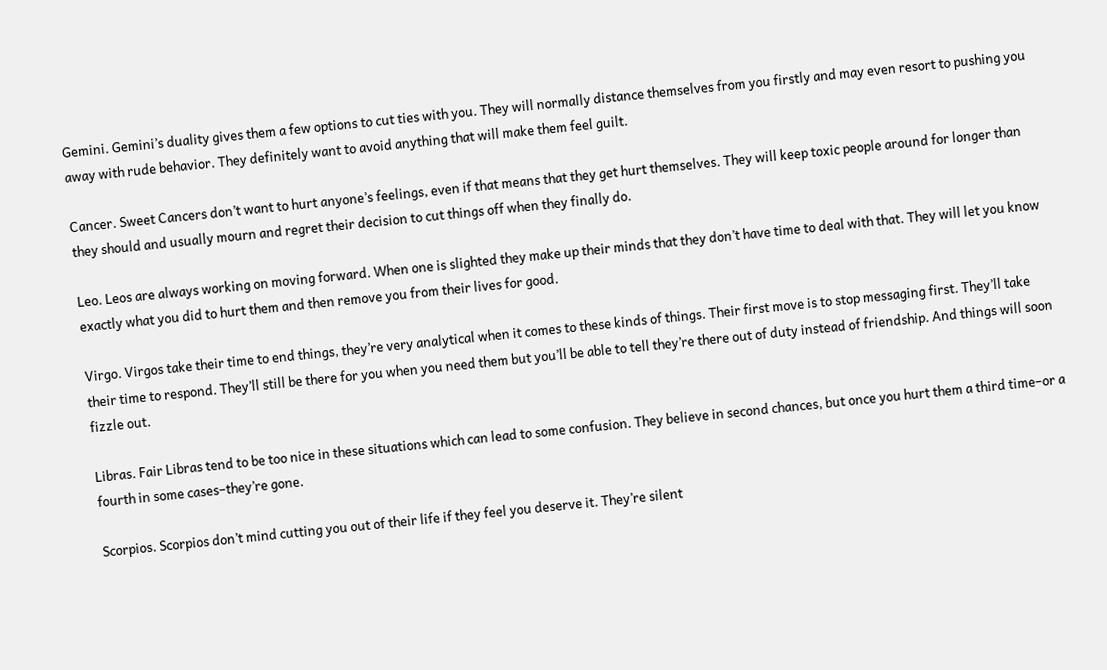Gemini. Gemini’s duality gives them a few options to cut ties with you. They will normally distance themselves from you firstly and may even resort to pushing you away with rude behavior. They definitely want to avoid anything that will make them feel guilt.

Cancer. Sweet Cancers don’t want to hurt anyone’s feelings, even if that means that they get hurt themselves. They will keep toxic people around for longer than they should and usually mourn and regret their decision to cut things off when they finally do.

Leo. Leos are always working on moving forward. When one is slighted they make up their minds that they don’t have time to deal with that. They will let you know exactly what you did to hurt them and then remove you from their lives for good.

Virgo. Virgos take their time to end things, they’re very analytical when it comes to these kinds of things. Their first move is to stop messaging first. They’ll take their time to respond. They’ll still be there for you when you need them but you’ll be able to tell they’re there out of duty instead of friendship. And things will soon fizzle out.

Libras. Fair Libras tend to be too nice in these situations which can lead to some confusion. They believe in second chances, but once you hurt them a third time–or a fourth in some cases–they’re gone.

Scorpios. Scorpios don’t mind cutting you out of their life if they feel you deserve it. They’re silent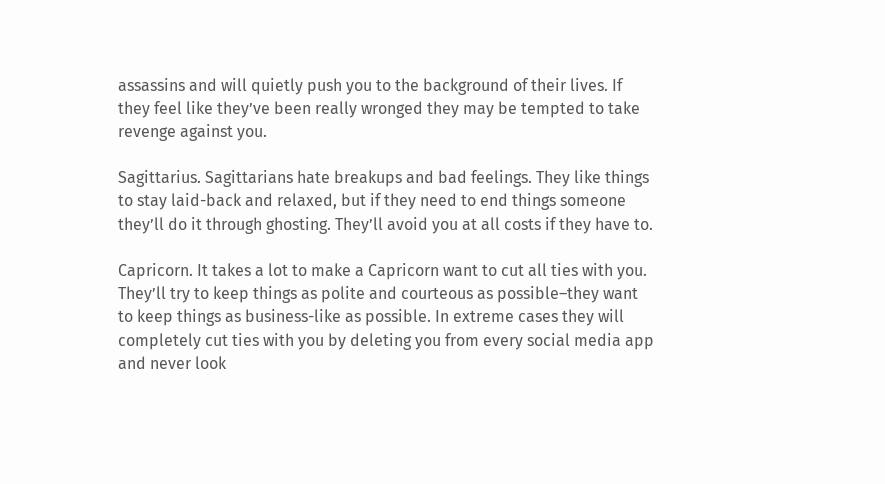assassins and will quietly push you to the background of their lives. If they feel like they’ve been really wronged they may be tempted to take revenge against you.

Sagittarius. Sagittarians hate breakups and bad feelings. They like things to stay laid-back and relaxed, but if they need to end things someone they’ll do it through ghosting. They’ll avoid you at all costs if they have to.

Capricorn. It takes a lot to make a Capricorn want to cut all ties with you. They’ll try to keep things as polite and courteous as possible–they want to keep things as business-like as possible. In extreme cases they will completely cut ties with you by deleting you from every social media app and never look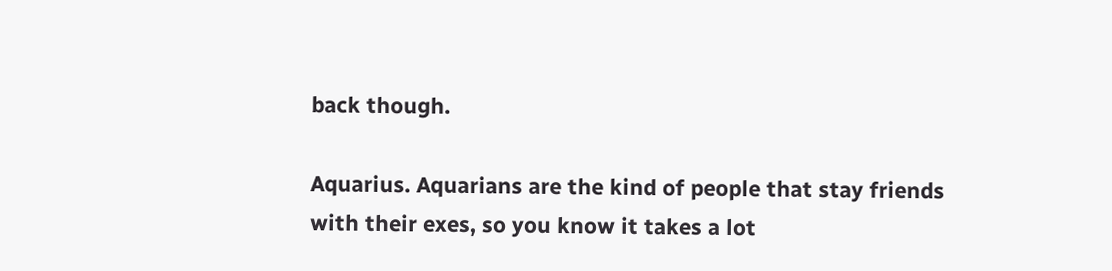back though.

Aquarius. Aquarians are the kind of people that stay friends with their exes, so you know it takes a lot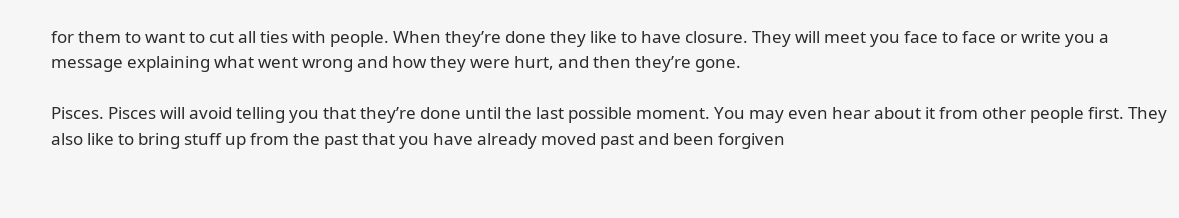for them to want to cut all ties with people. When they’re done they like to have closure. They will meet you face to face or write you a message explaining what went wrong and how they were hurt, and then they’re gone.

Pisces. Pisces will avoid telling you that they’re done until the last possible moment. You may even hear about it from other people first. They also like to bring stuff up from the past that you have already moved past and been forgiven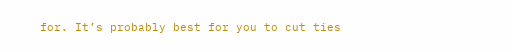for. It’s probably best for you to cut ties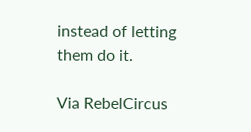instead of letting them do it.

Via RebelCircus